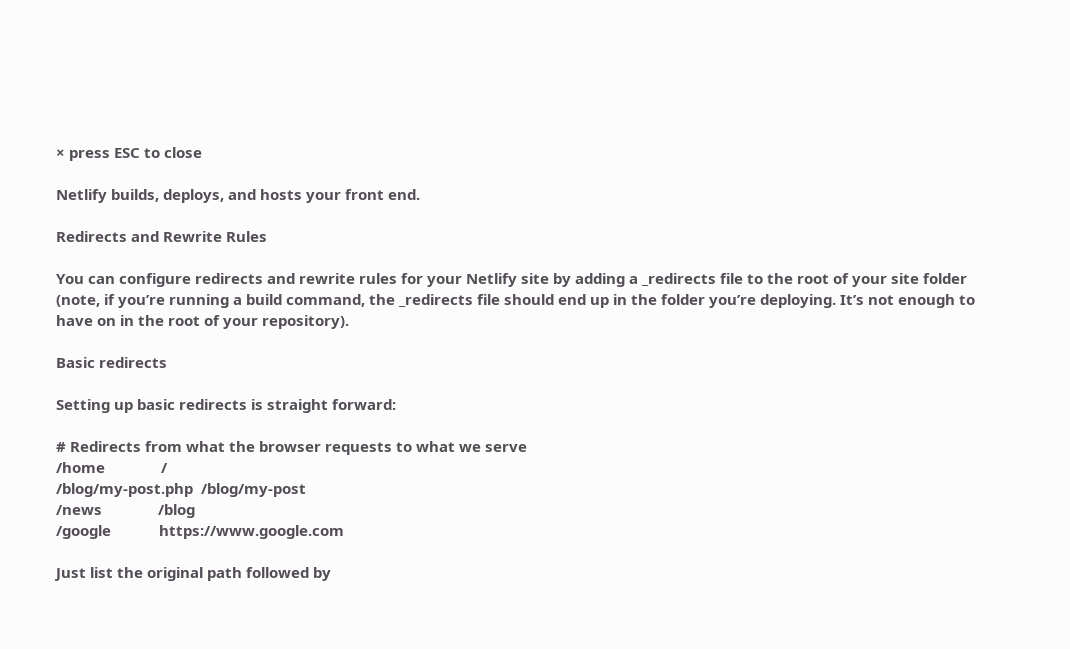× press ESC to close

Netlify builds, deploys, and hosts your front end.

Redirects and Rewrite Rules

You can configure redirects and rewrite rules for your Netlify site by adding a _redirects file to the root of your site folder (note, if you’re running a build command, the _redirects file should end up in the folder you’re deploying. It’s not enough to have on in the root of your repository).

Basic redirects

Setting up basic redirects is straight forward:

# Redirects from what the browser requests to what we serve
/home              /
/blog/my-post.php  /blog/my-post
/news              /blog
/google            https://www.google.com

Just list the original path followed by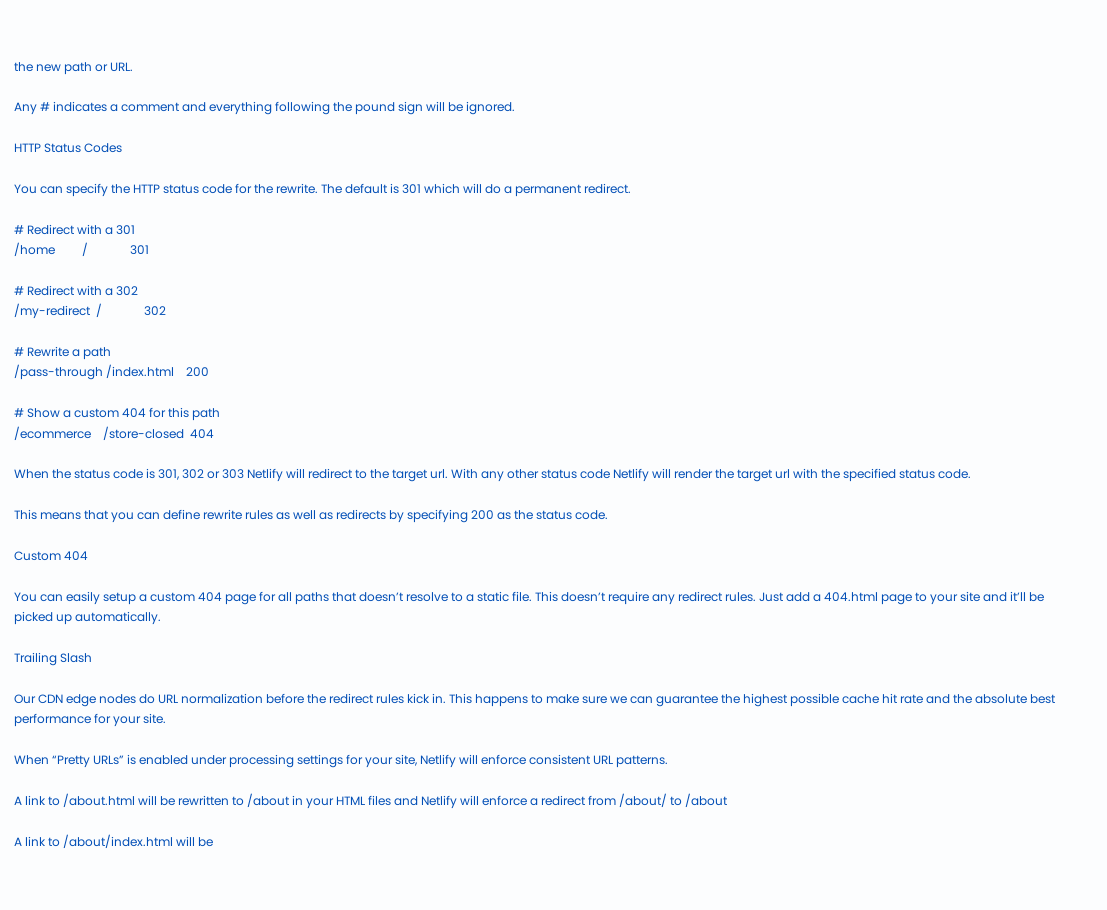the new path or URL.

Any # indicates a comment and everything following the pound sign will be ignored.

HTTP Status Codes

You can specify the HTTP status code for the rewrite. The default is 301 which will do a permanent redirect.

# Redirect with a 301
/home         /              301

# Redirect with a 302
/my-redirect  /              302

# Rewrite a path
/pass-through /index.html    200

# Show a custom 404 for this path
/ecommerce    /store-closed  404

When the status code is 301, 302 or 303 Netlify will redirect to the target url. With any other status code Netlify will render the target url with the specified status code.

This means that you can define rewrite rules as well as redirects by specifying 200 as the status code.

Custom 404

You can easily setup a custom 404 page for all paths that doesn’t resolve to a static file. This doesn’t require any redirect rules. Just add a 404.html page to your site and it’ll be picked up automatically.

Trailing Slash

Our CDN edge nodes do URL normalization before the redirect rules kick in. This happens to make sure we can guarantee the highest possible cache hit rate and the absolute best performance for your site.

When “Pretty URLs” is enabled under processing settings for your site, Netlify will enforce consistent URL patterns.

A link to /about.html will be rewritten to /about in your HTML files and Netlify will enforce a redirect from /about/ to /about

A link to /about/index.html will be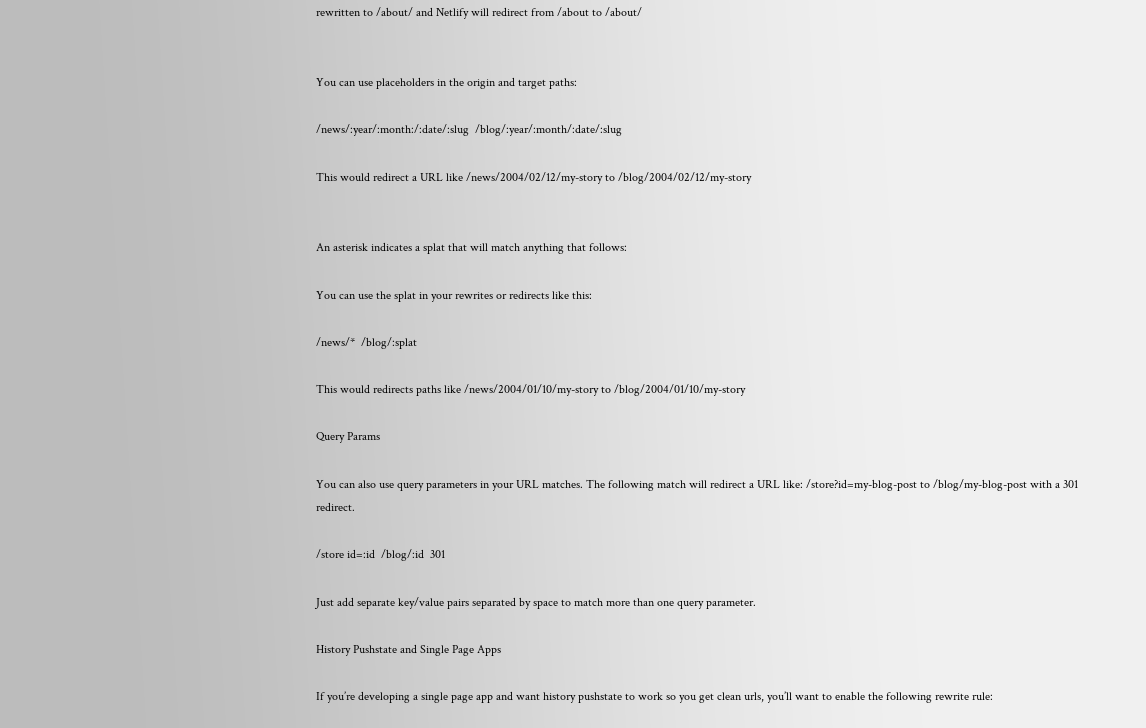rewritten to /about/ and Netlify will redirect from /about to /about/


You can use placeholders in the origin and target paths:

/news/:year/:month:/:date/:slug  /blog/:year/:month/:date/:slug

This would redirect a URL like /news/2004/02/12/my-story to /blog/2004/02/12/my-story


An asterisk indicates a splat that will match anything that follows:

You can use the splat in your rewrites or redirects like this:

/news/*  /blog/:splat

This would redirects paths like /news/2004/01/10/my-story to /blog/2004/01/10/my-story

Query Params

You can also use query parameters in your URL matches. The following match will redirect a URL like: /store?id=my-blog-post to /blog/my-blog-post with a 301 redirect.

/store id=:id  /blog/:id  301

Just add separate key/value pairs separated by space to match more than one query parameter.

History Pushstate and Single Page Apps

If you’re developing a single page app and want history pushstate to work so you get clean urls, you’ll want to enable the following rewrite rule: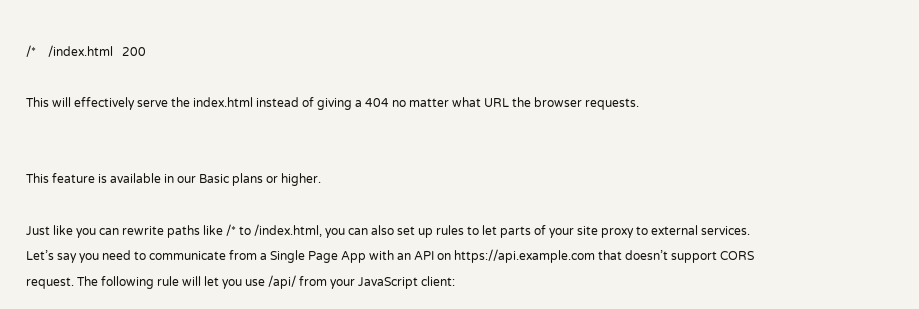/*    /index.html   200

This will effectively serve the index.html instead of giving a 404 no matter what URL the browser requests.


This feature is available in our Basic plans or higher.

Just like you can rewrite paths like /* to /index.html, you can also set up rules to let parts of your site proxy to external services. Let’s say you need to communicate from a Single Page App with an API on https://api.example.com that doesn’t support CORS request. The following rule will let you use /api/ from your JavaScript client: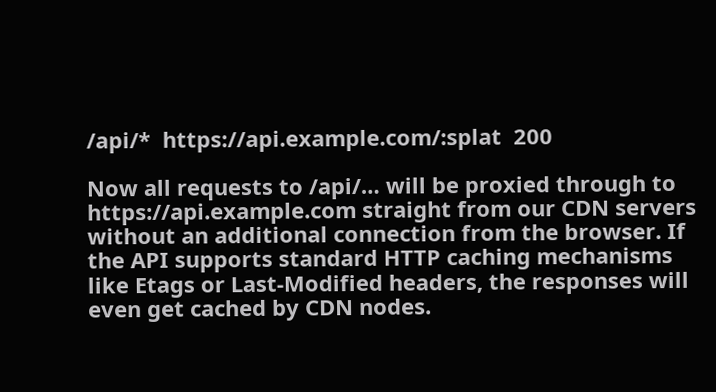/api/*  https://api.example.com/:splat  200

Now all requests to /api/… will be proxied through to https://api.example.com straight from our CDN servers without an additional connection from the browser. If the API supports standard HTTP caching mechanisms like Etags or Last-Modified headers, the responses will even get cached by CDN nodes.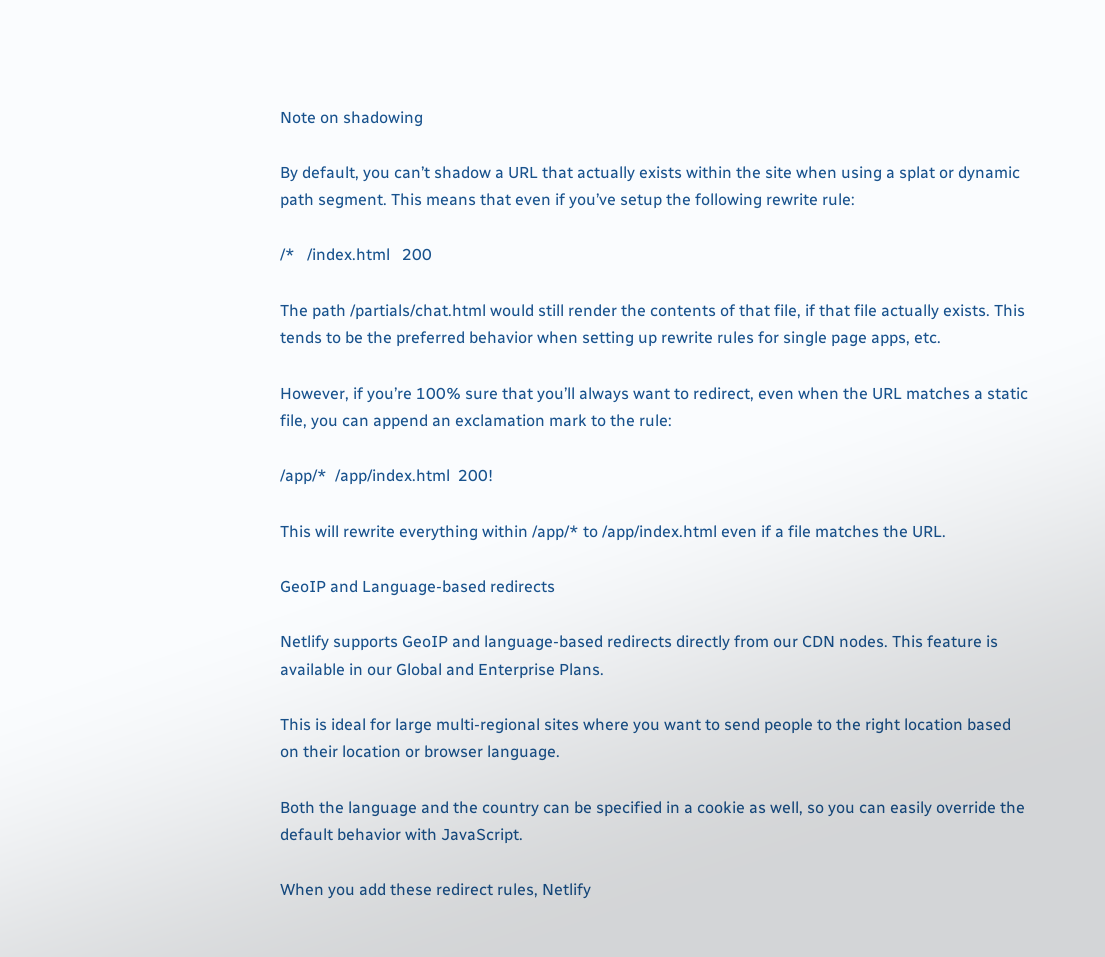Note on shadowing

By default, you can’t shadow a URL that actually exists within the site when using a splat or dynamic path segment. This means that even if you’ve setup the following rewrite rule:

/*   /index.html   200

The path /partials/chat.html would still render the contents of that file, if that file actually exists. This tends to be the preferred behavior when setting up rewrite rules for single page apps, etc.

However, if you’re 100% sure that you’ll always want to redirect, even when the URL matches a static file, you can append an exclamation mark to the rule:

/app/*  /app/index.html  200!

This will rewrite everything within /app/* to /app/index.html even if a file matches the URL.

GeoIP and Language-based redirects

Netlify supports GeoIP and language-based redirects directly from our CDN nodes. This feature is available in our Global and Enterprise Plans.

This is ideal for large multi-regional sites where you want to send people to the right location based on their location or browser language.

Both the language and the country can be specified in a cookie as well, so you can easily override the default behavior with JavaScript.

When you add these redirect rules, Netlify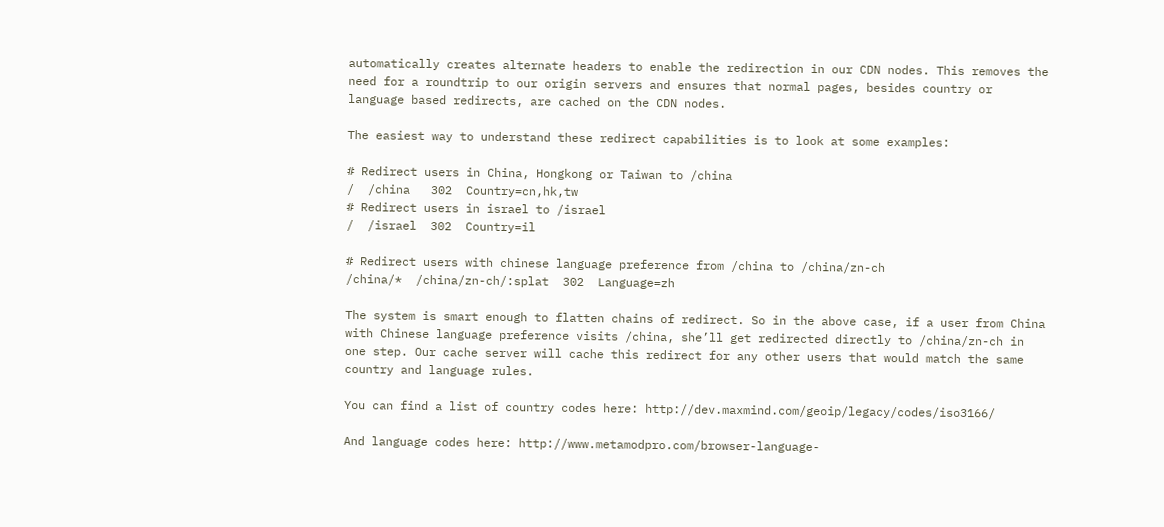automatically creates alternate headers to enable the redirection in our CDN nodes. This removes the need for a roundtrip to our origin servers and ensures that normal pages, besides country or language based redirects, are cached on the CDN nodes.

The easiest way to understand these redirect capabilities is to look at some examples:

# Redirect users in China, Hongkong or Taiwan to /china
/  /china   302  Country=cn,hk,tw
# Redirect users in israel to /israel
/  /israel  302  Country=il

# Redirect users with chinese language preference from /china to /china/zn-ch
/china/*  /china/zn-ch/:splat  302  Language=zh

The system is smart enough to flatten chains of redirect. So in the above case, if a user from China with Chinese language preference visits /china, she’ll get redirected directly to /china/zn-ch in one step. Our cache server will cache this redirect for any other users that would match the same country and language rules.

You can find a list of country codes here: http://dev.maxmind.com/geoip/legacy/codes/iso3166/

And language codes here: http://www.metamodpro.com/browser-language-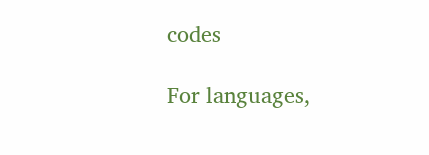codes

For languages,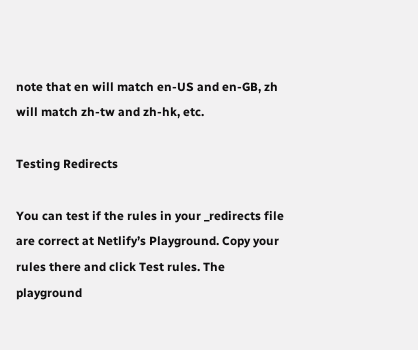note that en will match en-US and en-GB, zh will match zh-tw and zh-hk, etc.

Testing Redirects

You can test if the rules in your _redirects file are correct at Netlify’s Playground. Copy your rules there and click Test rules. The playground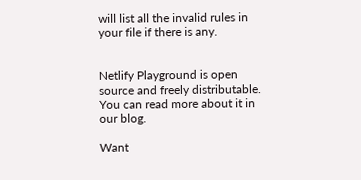will list all the invalid rules in your file if there is any.


Netlify Playground is open source and freely distributable. You can read more about it in our blog.

Want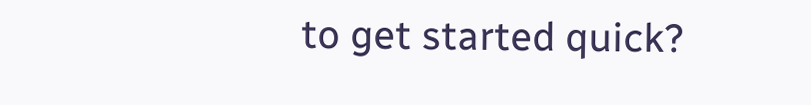to get started quick?